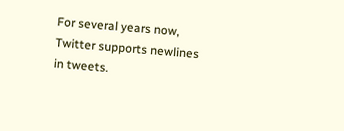For several years now, Twitter supports newlines in tweets.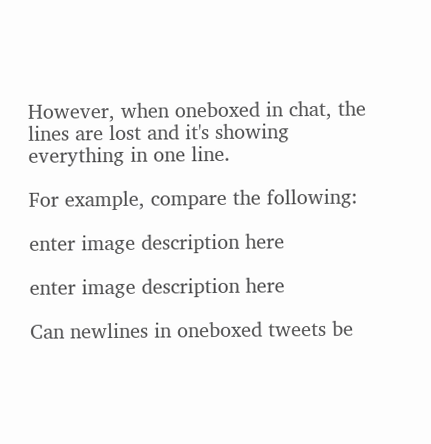However, when oneboxed in chat, the lines are lost and it's showing everything in one line.

For example, compare the following:

enter image description here

enter image description here

Can newlines in oneboxed tweets be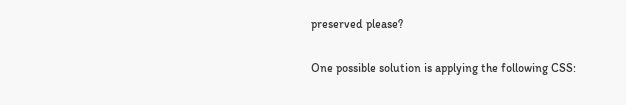preserved please?

One possible solution is applying the following CSS: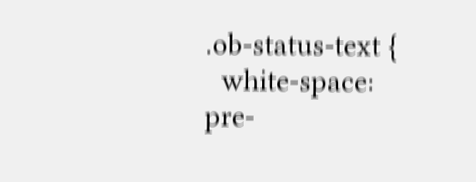.ob-status-text {
  white-space: pre-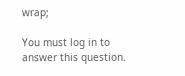wrap;

You must log in to answer this question.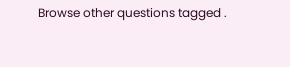Browse other questions tagged .